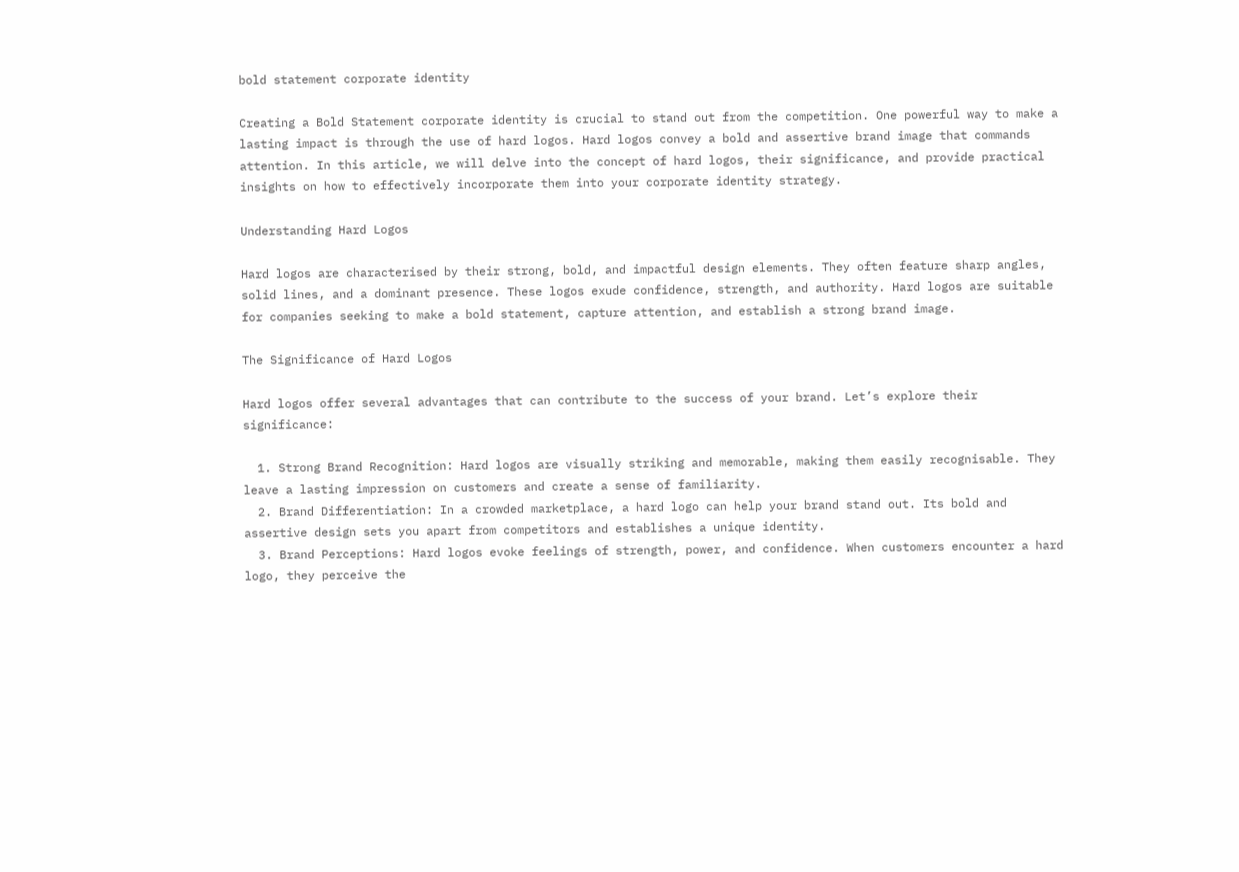bold statement corporate identity

Creating a Bold Statement corporate identity is crucial to stand out from the competition. One powerful way to make a lasting impact is through the use of hard logos. Hard logos convey a bold and assertive brand image that commands attention. In this article, we will delve into the concept of hard logos, their significance, and provide practical insights on how to effectively incorporate them into your corporate identity strategy.

Understanding Hard Logos

Hard logos are characterised by their strong, bold, and impactful design elements. They often feature sharp angles, solid lines, and a dominant presence. These logos exude confidence, strength, and authority. Hard logos are suitable for companies seeking to make a bold statement, capture attention, and establish a strong brand image.

The Significance of Hard Logos

Hard logos offer several advantages that can contribute to the success of your brand. Let’s explore their significance:

  1. Strong Brand Recognition: Hard logos are visually striking and memorable, making them easily recognisable. They leave a lasting impression on customers and create a sense of familiarity.
  2. Brand Differentiation: In a crowded marketplace, a hard logo can help your brand stand out. Its bold and assertive design sets you apart from competitors and establishes a unique identity.
  3. Brand Perceptions: Hard logos evoke feelings of strength, power, and confidence. When customers encounter a hard logo, they perceive the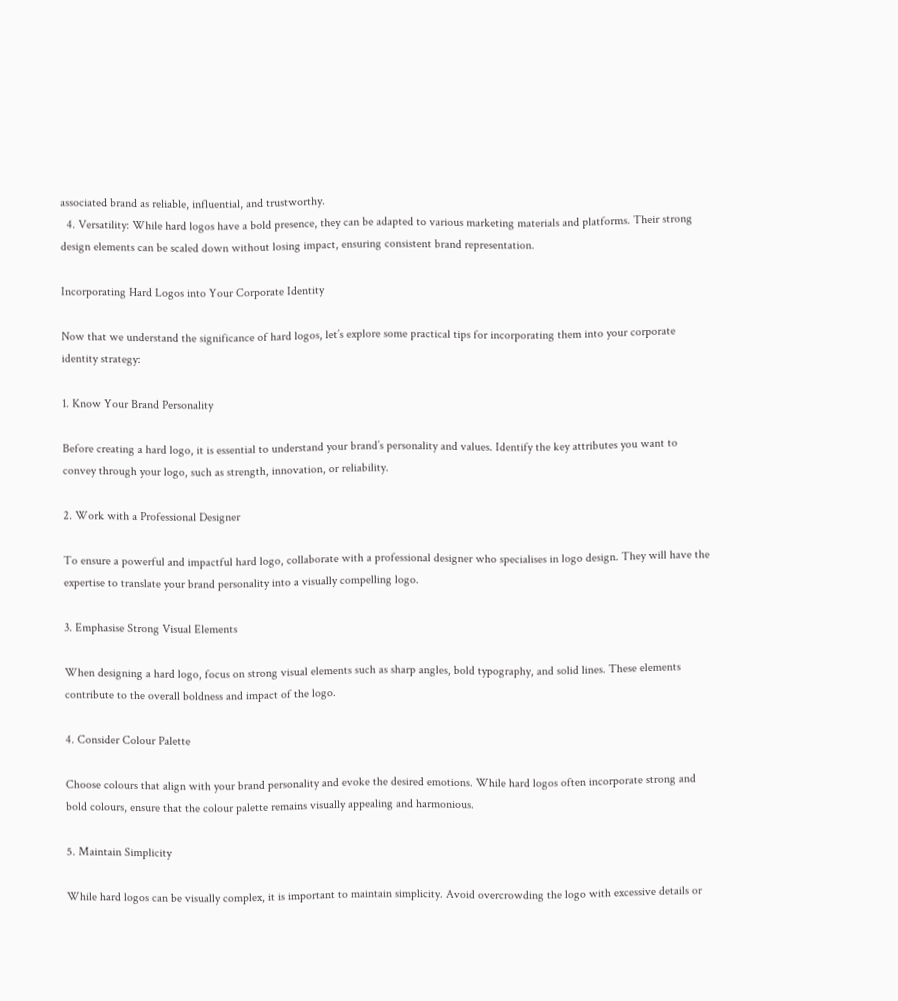associated brand as reliable, influential, and trustworthy.
  4. Versatility: While hard logos have a bold presence, they can be adapted to various marketing materials and platforms. Their strong design elements can be scaled down without losing impact, ensuring consistent brand representation.

Incorporating Hard Logos into Your Corporate Identity

Now that we understand the significance of hard logos, let’s explore some practical tips for incorporating them into your corporate identity strategy:

1. Know Your Brand Personality

Before creating a hard logo, it is essential to understand your brand’s personality and values. Identify the key attributes you want to convey through your logo, such as strength, innovation, or reliability.

2. Work with a Professional Designer

To ensure a powerful and impactful hard logo, collaborate with a professional designer who specialises in logo design. They will have the expertise to translate your brand personality into a visually compelling logo.

3. Emphasise Strong Visual Elements

When designing a hard logo, focus on strong visual elements such as sharp angles, bold typography, and solid lines. These elements contribute to the overall boldness and impact of the logo.

4. Consider Colour Palette

Choose colours that align with your brand personality and evoke the desired emotions. While hard logos often incorporate strong and bold colours, ensure that the colour palette remains visually appealing and harmonious.

5. Maintain Simplicity

While hard logos can be visually complex, it is important to maintain simplicity. Avoid overcrowding the logo with excessive details or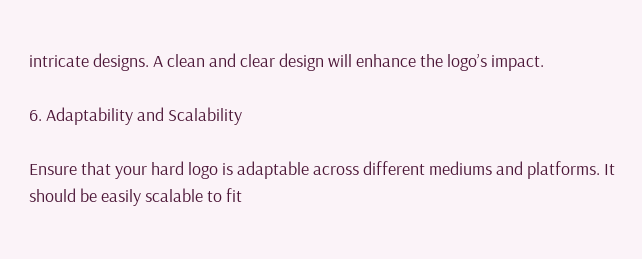intricate designs. A clean and clear design will enhance the logo’s impact.

6. Adaptability and Scalability

Ensure that your hard logo is adaptable across different mediums and platforms. It should be easily scalable to fit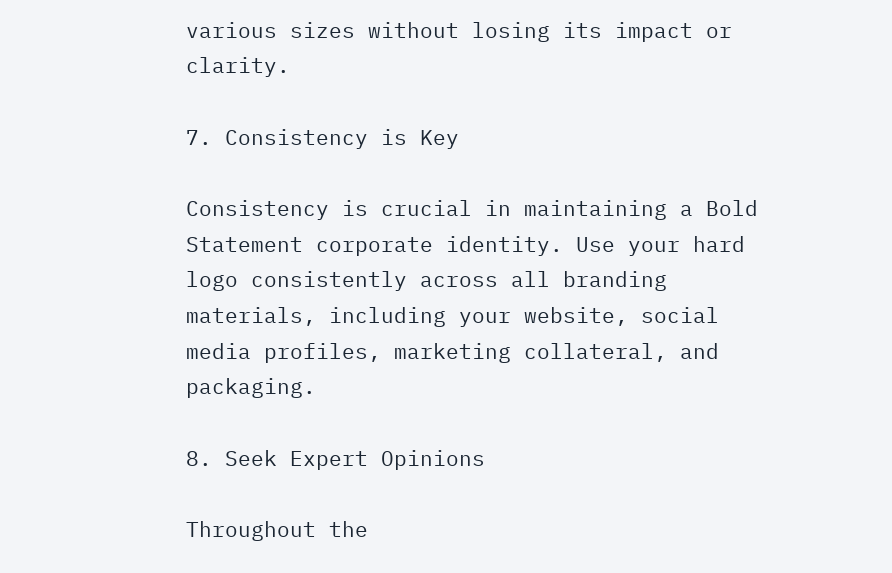various sizes without losing its impact or clarity.

7. Consistency is Key

Consistency is crucial in maintaining a Bold Statement corporate identity. Use your hard logo consistently across all branding materials, including your website, social media profiles, marketing collateral, and packaging.

8. Seek Expert Opinions

Throughout the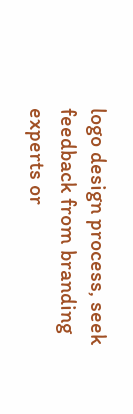logo design process, seek feedback from branding experts or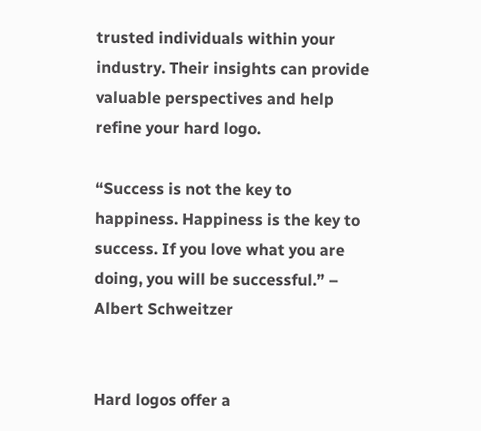trusted individuals within your industry. Their insights can provide valuable perspectives and help refine your hard logo.

“Success is not the key to happiness. Happiness is the key to success. If you love what you are doing, you will be successful.” – Albert Schweitzer


Hard logos offer a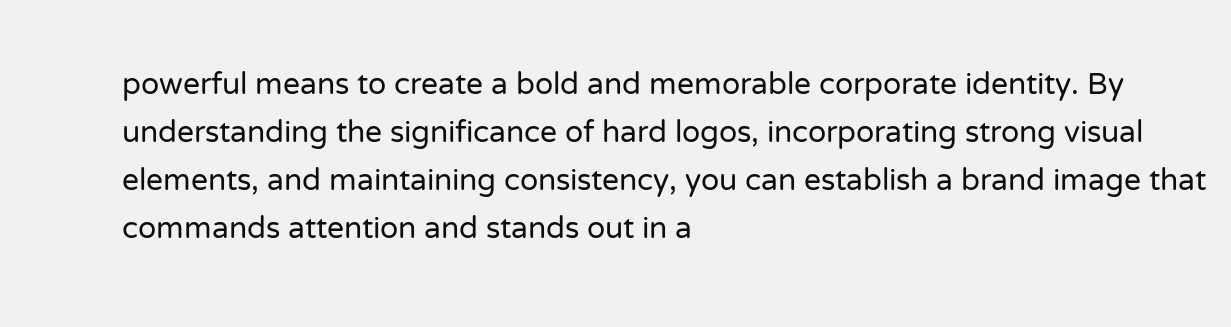powerful means to create a bold and memorable corporate identity. By understanding the significance of hard logos, incorporating strong visual elements, and maintaining consistency, you can establish a brand image that commands attention and stands out in a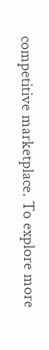competitive marketplace. To explore more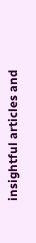insightful articles and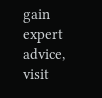gain expert advice, visit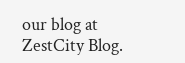our blog at ZestCity Blog.